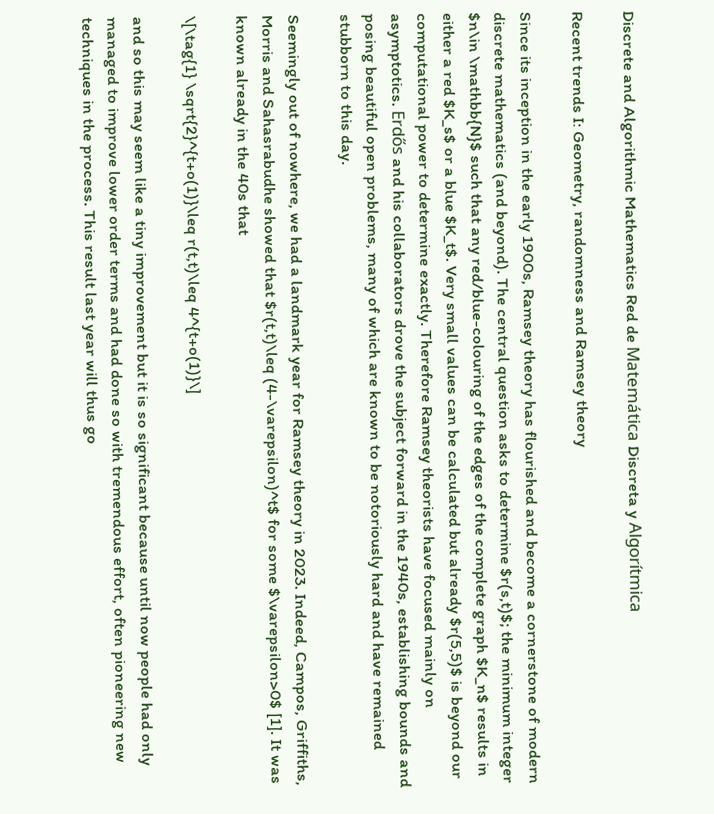Discrete and Algorithmic Mathematics Red de Matemática Discreta y Algorítmica

Recent trends I: Geometry, randomness and Ramsey theory

Since its inception in the early 1900s, Ramsey theory has flourished and become a cornerstone of modern discrete mathematics (and beyond). The central question asks to determine $r(s,t)$; the minimum integer $n\in \mathbb{N}$ such that any red/blue-colouring of the edges of the complete graph $K_n$ results in either a red $K_s$ or a blue $K_t$. Very small values can be calculated but already $r(5,5)$ is beyond our computational power to determine exactly. Therefore Ramsey theorists have focused mainly on asymptotics. Erdős and his collaborators drove the subject forward in the 1940s, establishing bounds and posing beautiful open problems, many of which are known to be notoriously hard and have remained stubborn to this day.

Seemingly out of nowhere, we had a landmark year for Ramsey theory in 2023. Indeed, Campos, Griffiths, Morris and Sahasrabudhe showed that $r(t,t)\leq (4-\varepsilon)^t$ for some $\varepsilon>0$ [1]. It was known already in the 40s that

\[\tag{1} \sqrt{2}^{t+o(1)}\leq r(t,t)\leq 4^{t+o(1)}\]

and so this may seem like a tiny improvement but it is so significant because until now people had only managed to improve lower order terms and had done so with tremendous effort, often pioneering new techniques in the process. This result last year will thus go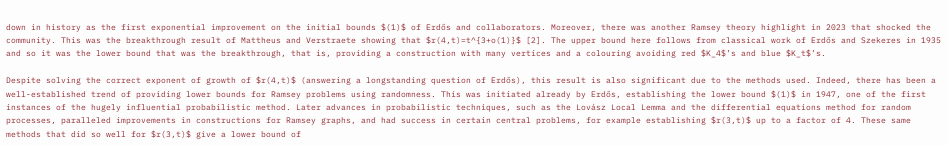down in history as the first exponential improvement on the initial bounds $(1)$ of Erdős and collaborators. Moreover, there was another Ramsey theory highlight in 2023 that shocked the community. This was the breakthrough result of Mattheus and Verstraete showing that $r(4,t)=t^{3+o(1)}$ [2]. The upper bound here follows from classical work of Erdős and Szekeres in 1935 and so it was the lower bound that was the breakthrough, that is, providing a construction with many vertices and a colouring avoiding red $K_4$’s and blue $K_t$’s.

Despite solving the correct exponent of growth of $r(4,t)$ (answering a longstanding question of Erdős), this result is also significant due to the methods used. Indeed, there has been a well-established trend of providing lower bounds for Ramsey problems using randomness. This was initiated already by Erdős, establishing the lower bound $(1)$ in 1947, one of the first instances of the hugely influential probabilistic method. Later advances in probabilistic techniques, such as the Lovász Local Lemma and the differential equations method for random processes, paralleled improvements in constructions for Ramsey graphs, and had success in certain central problems, for example establishing $r(3,t)$ up to a factor of 4. These same methods that did so well for $r(3,t)$ give a lower bound of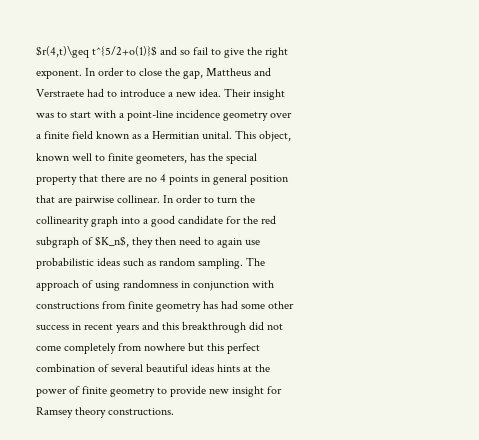$r(4,t)\geq t^{5/2+o(1)}$ and so fail to give the right exponent. In order to close the gap, Mattheus and Verstraete had to introduce a new idea. Their insight was to start with a point-line incidence geometry over a finite field known as a Hermitian unital. This object, known well to finite geometers, has the special property that there are no 4 points in general position that are pairwise collinear. In order to turn the collinearity graph into a good candidate for the red subgraph of $K_n$, they then need to again use probabilistic ideas such as random sampling. The approach of using randomness in conjunction with constructions from finite geometry has had some other success in recent years and this breakthrough did not come completely from nowhere but this perfect combination of several beautiful ideas hints at the power of finite geometry to provide new insight for Ramsey theory constructions.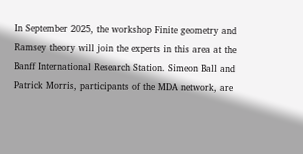In September 2025, the workshop Finite geometry and Ramsey theory will join the experts in this area at the Banff International Research Station. Simeon Ball and Patrick Morris, participants of the MDA network, are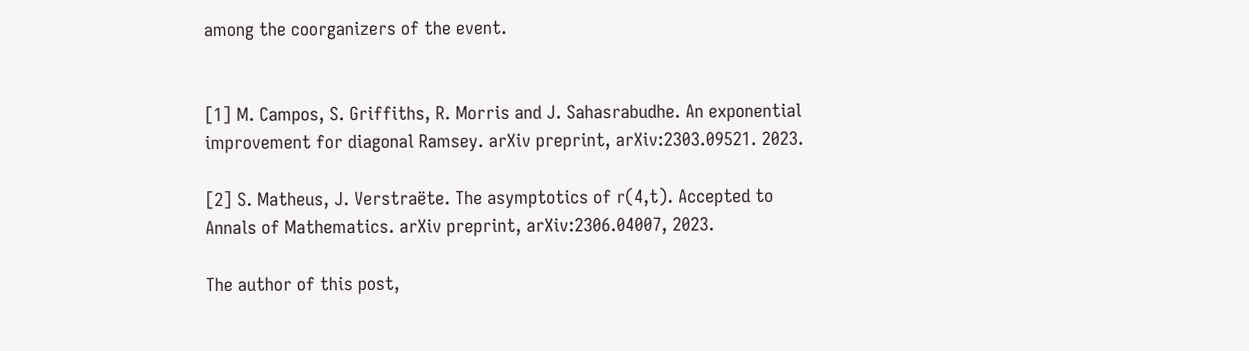among the coorganizers of the event.


[1] M. Campos, S. Griffiths, R. Morris and J. Sahasrabudhe. An exponential improvement for diagonal Ramsey. arXiv preprint, arXiv:2303.09521. 2023.

[2] S. Matheus, J. Verstraëte. The asymptotics of r(4,t). Accepted to Annals of Mathematics. arXiv preprint, arXiv:2306.04007, 2023.

The author of this post,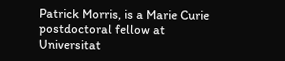Patrick Morris, is a Marie Curie postdoctoral fellow at Universitat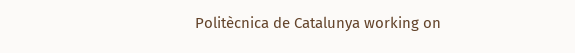Politècnica de Catalunya working on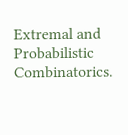Extremal and Probabilistic Combinatorics.